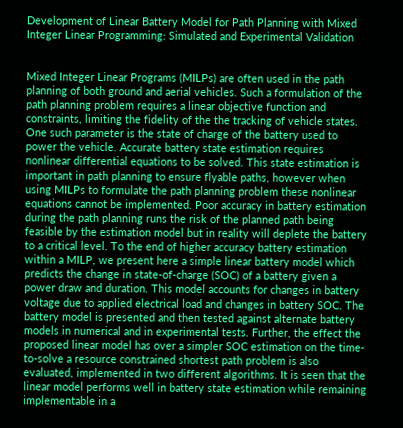Development of Linear Battery Model for Path Planning with Mixed Integer Linear Programming: Simulated and Experimental Validation


Mixed Integer Linear Programs (MILPs) are often used in the path planning of both ground and aerial vehicles. Such a formulation of the path planning problem requires a linear objective function and constraints, limiting the fidelity of the the tracking of vehicle states. One such parameter is the state of charge of the battery used to power the vehicle. Accurate battery state estimation requires nonlinear differential equations to be solved. This state estimation is important in path planning to ensure flyable paths, however when using MILPs to formulate the path planning problem these nonlinear equations cannot be implemented. Poor accuracy in battery estimation during the path planning runs the risk of the planned path being feasible by the estimation model but in reality will deplete the battery to a critical level. To the end of higher accuracy battery estimation within a MILP, we present here a simple linear battery model which predicts the change in state-of-charge (SOC) of a battery given a power draw and duration. This model accounts for changes in battery voltage due to applied electrical load and changes in battery SOC. The battery model is presented and then tested against alternate battery models in numerical and in experimental tests. Further, the effect the proposed linear model has over a simpler SOC estimation on the time-to-solve a resource constrained shortest path problem is also evaluated, implemented in two different algorithms. It is seen that the linear model performs well in battery state estimation while remaining implementable in a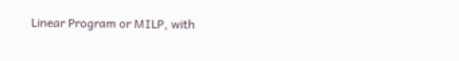Linear Program or MILP, with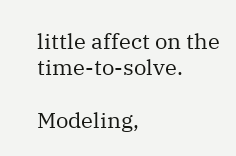little affect on the time-to-solve.

Modeling,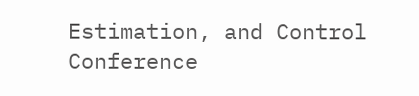Estimation, and Control Conference